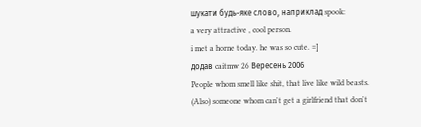шукати будь-яке слово, наприклад spook:
a very attractive , cool person.
i met a horne today. he was so cute. =]
додав caitmw 26 Вересень 2006
People whom smell like shit, that live like wild beasts.
(Also) someone whom can't get a girlfriend that don't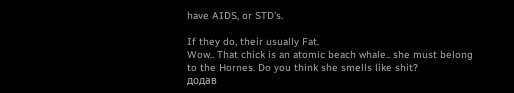have AIDS, or STD's.

If they do, their usually Fat.
Wow.. That chick is an atomic beach whale.. she must belong to the Hornes. Do you think she smells like shit?
додав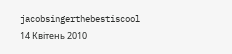jacobsingerthebestiscool 14 Квітень 2010